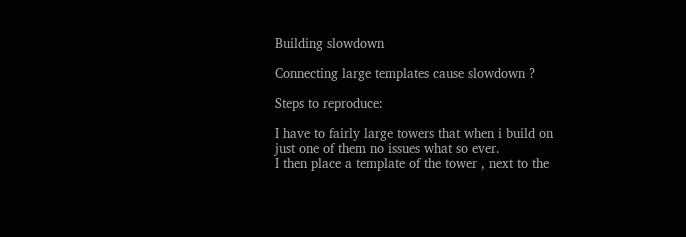Building slowdown

Connecting large templates cause slowdown ?

Steps to reproduce:

I have to fairly large towers that when i build on just one of them no issues what so ever.
I then place a template of the tower , next to the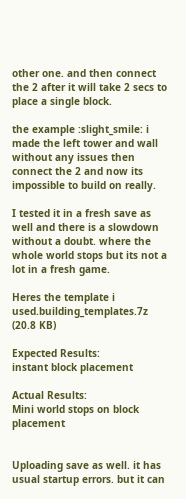other one. and then connect the 2 after it will take 2 secs to place a single block.

the example :slight_smile: i made the left tower and wall without any issues then connect the 2 and now its impossible to build on really.

I tested it in a fresh save as well and there is a slowdown without a doubt. where the whole world stops but its not a lot in a fresh game.

Heres the template i used.building_templates.7z (20.8 KB)

Expected Results:
instant block placement

Actual Results:
Mini world stops on block placement


Uploading save as well. it has usual startup errors. but it can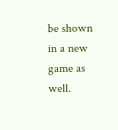be shown in a new game as well.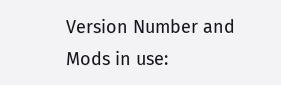Version Number and Mods in use: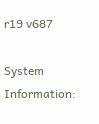r19 v687

System Information: